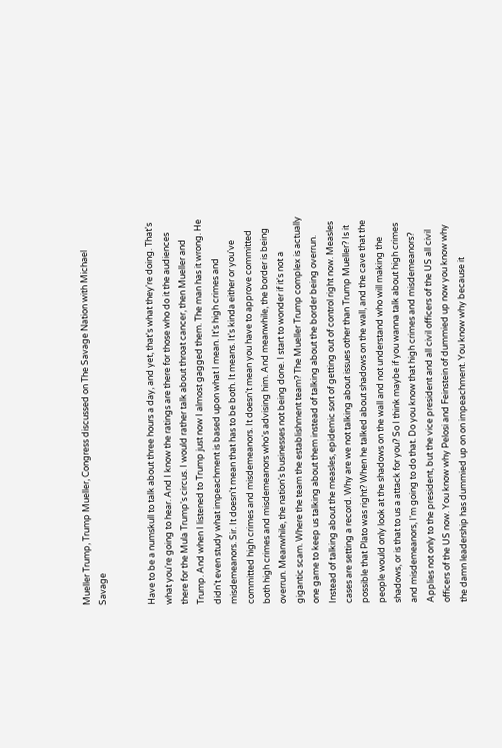Mueller Trump, Trump Mueller, Congress discussed on The Savage Nation with Michael Savage


Have to be a numskull to talk about three hours a day, and yet, that's what they're doing. That's what you're going to hear. And I know the ratings are there for those who do it the audiences there for the Mula Trump's circus. I would rather talk about throat cancer, then Mueller and Trump. And when I listened to Trump just now I almost gagged them. The man has it wrong. He didn't even study what impeachment is based upon what I mean. It's high crimes and misdemeanors. Sir. It doesn't mean that has to be both. It means. It's kinda either or you've committed high crimes and misdemeanors. It doesn't mean you have to approve committed both high crimes and misdemeanors who's advising him. And meanwhile, the border is being overrun. Meanwhile, the nation's businesses not being done. I start to wonder if it's not a gigantic scam. Where the team the establishment team? The Mueller Trump complex is actually one game to keep us talking about them instead of talking about the border being overrun. Instead of talking about the measles, epidemic sort of getting out of control right now. Measles cases are setting a record. Why are we not talking about issues other than Trump Mueller? Is it possible that Plato was right? When he talked about shadows on the wall, and the cave that the people would only look at the shadows on the wall and not understand who will making the shadows, or is that to us a attack for you? So I think maybe if you wanna talk about high crimes and misdemeanors, I'm going to do that. Do you know that high crimes and misdemeanors? Applies not only to the president, but the vice president and all civil officers of the US all civil officers of the US now. You know why Pelosi and Feinstein of dummied up now you know why the damn leadership has dummied up on on impeachment. You know why because it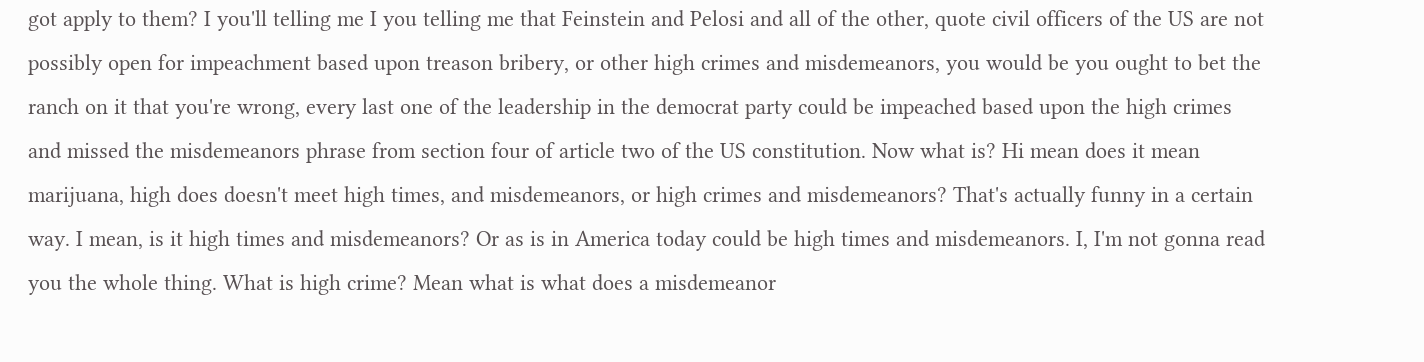got apply to them? I you'll telling me I you telling me that Feinstein and Pelosi and all of the other, quote civil officers of the US are not possibly open for impeachment based upon treason bribery, or other high crimes and misdemeanors, you would be you ought to bet the ranch on it that you're wrong, every last one of the leadership in the democrat party could be impeached based upon the high crimes and missed the misdemeanors phrase from section four of article two of the US constitution. Now what is? Hi mean does it mean marijuana, high does doesn't meet high times, and misdemeanors, or high crimes and misdemeanors? That's actually funny in a certain way. I mean, is it high times and misdemeanors? Or as is in America today could be high times and misdemeanors. I, I'm not gonna read you the whole thing. What is high crime? Mean what is what does a misdemeanor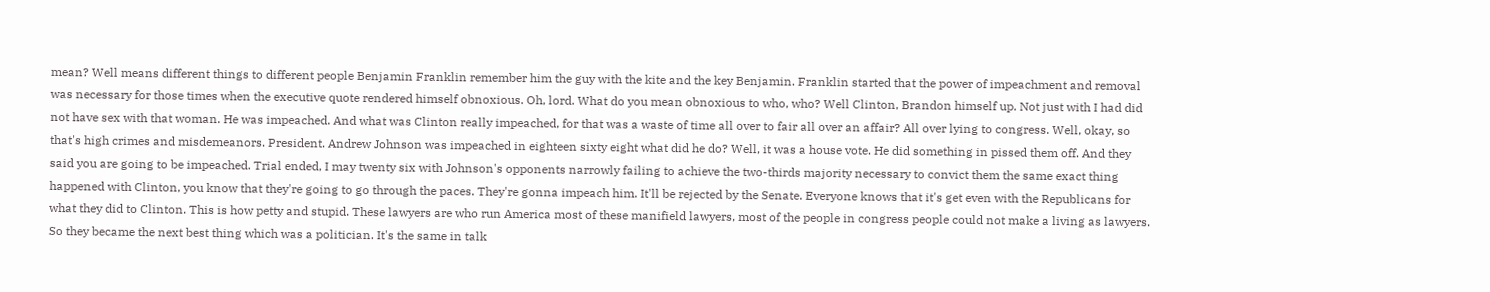mean? Well means different things to different people Benjamin Franklin remember him the guy with the kite and the key Benjamin. Franklin started that the power of impeachment and removal was necessary for those times when the executive quote rendered himself obnoxious. Oh, lord. What do you mean obnoxious to who, who? Well Clinton, Brandon himself up. Not just with I had did not have sex with that woman. He was impeached. And what was Clinton really impeached, for that was a waste of time all over to fair all over an affair? All over lying to congress. Well, okay, so that's high crimes and misdemeanors. President. Andrew Johnson was impeached in eighteen sixty eight what did he do? Well, it was a house vote. He did something in pissed them off. And they said you are going to be impeached. Trial ended, I may twenty six with Johnson's opponents narrowly failing to achieve the two-thirds majority necessary to convict them the same exact thing happened with Clinton, you know that they're going to go through the paces. They're gonna impeach him. It'll be rejected by the Senate. Everyone knows that it's get even with the Republicans for what they did to Clinton. This is how petty and stupid. These lawyers are who run America most of these manifield lawyers, most of the people in congress people could not make a living as lawyers. So they became the next best thing which was a politician. It's the same in talk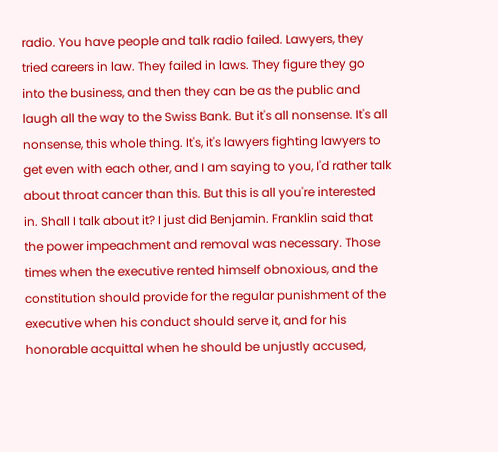radio. You have people and talk radio failed. Lawyers, they tried careers in law. They failed in laws. They figure they go into the business, and then they can be as the public and laugh all the way to the Swiss Bank. But it's all nonsense. It's all nonsense, this whole thing. It's, it's lawyers fighting lawyers to get even with each other, and I am saying to you, I'd rather talk about throat cancer than this. But this is all you're interested in. Shall I talk about it? I just did Benjamin. Franklin said that the power impeachment and removal was necessary. Those times when the executive rented himself obnoxious, and the constitution should provide for the regular punishment of the executive when his conduct should serve it, and for his honorable acquittal when he should be unjustly accused,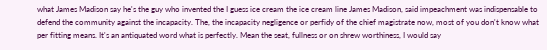what James Madison say he's the guy who invented the I guess ice cream the ice cream line James Madison, said impeachment was indispensable to defend the community against the incapacity. The, the incapacity negligence or perfidy of the chief magistrate now, most of you don't know what per fitting means. It's an antiquated word what is perfectly. Mean the seat, fullness or on shrew worthiness, I would say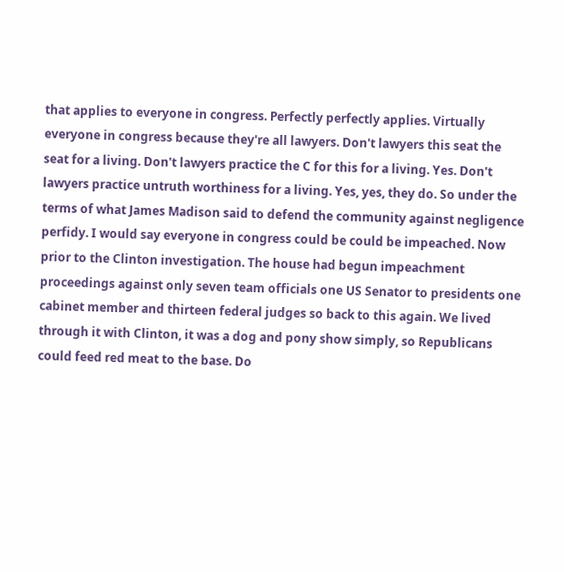that applies to everyone in congress. Perfectly perfectly applies. Virtually everyone in congress because they're all lawyers. Don't lawyers this seat the seat for a living. Don't lawyers practice the C for this for a living. Yes. Don't lawyers practice untruth worthiness for a living. Yes, yes, they do. So under the terms of what James Madison said to defend the community against negligence perfidy. I would say everyone in congress could be could be impeached. Now prior to the Clinton investigation. The house had begun impeachment proceedings against only seven team officials one US Senator to presidents one cabinet member and thirteen federal judges so back to this again. We lived through it with Clinton, it was a dog and pony show simply, so Republicans could feed red meat to the base. Do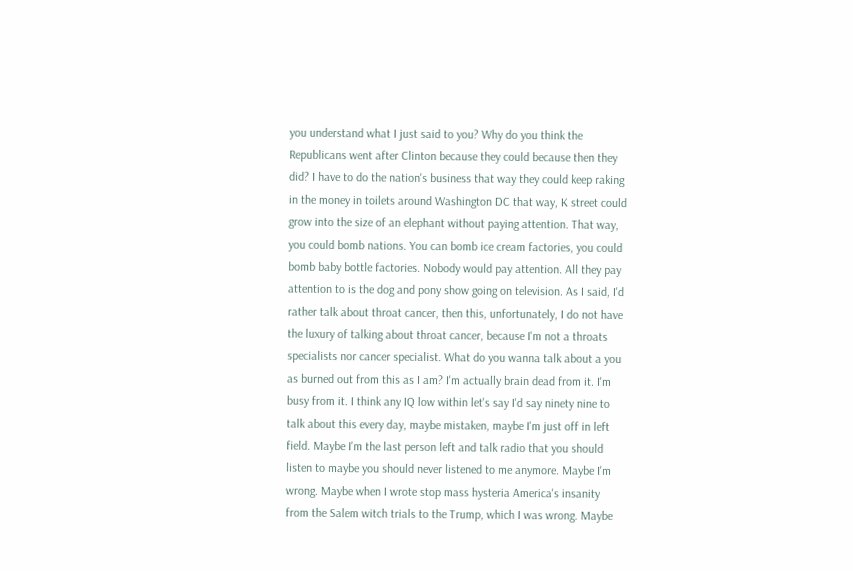you understand what I just said to you? Why do you think the Republicans went after Clinton because they could because then they did? I have to do the nation's business that way they could keep raking in the money in toilets around Washington DC that way, K street could grow into the size of an elephant without paying attention. That way, you could bomb nations. You can bomb ice cream factories, you could bomb baby bottle factories. Nobody would pay attention. All they pay attention to is the dog and pony show going on television. As I said, I'd rather talk about throat cancer, then this, unfortunately, I do not have the luxury of talking about throat cancer, because I'm not a throats specialists nor cancer specialist. What do you wanna talk about a you as burned out from this as I am? I'm actually brain dead from it. I'm busy from it. I think any IQ low within let's say I'd say ninety nine to talk about this every day, maybe mistaken, maybe I'm just off in left field. Maybe I'm the last person left and talk radio that you should listen to maybe you should never listened to me anymore. Maybe I'm wrong. Maybe when I wrote stop mass hysteria America's insanity from the Salem witch trials to the Trump, which I was wrong. Maybe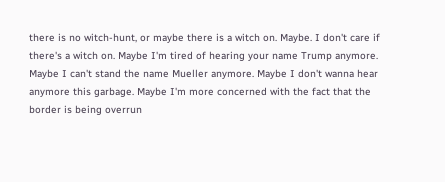there is no witch-hunt, or maybe there is a witch on. Maybe. I don't care if there's a witch on. Maybe I'm tired of hearing your name Trump anymore. Maybe I can't stand the name Mueller anymore. Maybe I don't wanna hear anymore this garbage. Maybe I'm more concerned with the fact that the border is being overrun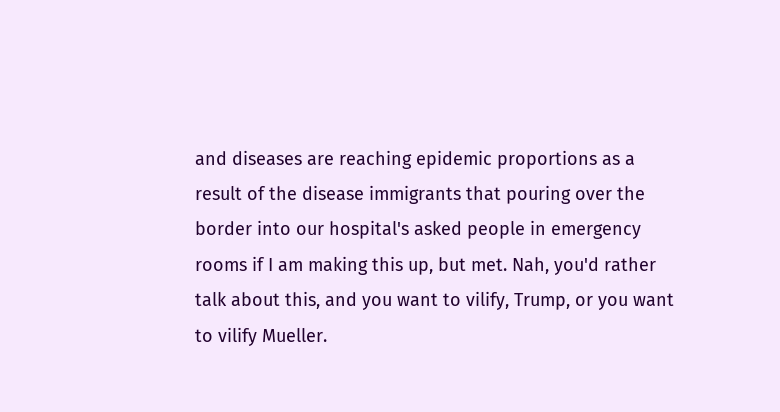and diseases are reaching epidemic proportions as a result of the disease immigrants that pouring over the border into our hospital's asked people in emergency rooms if I am making this up, but met. Nah, you'd rather talk about this, and you want to vilify, Trump, or you want to vilify Mueller.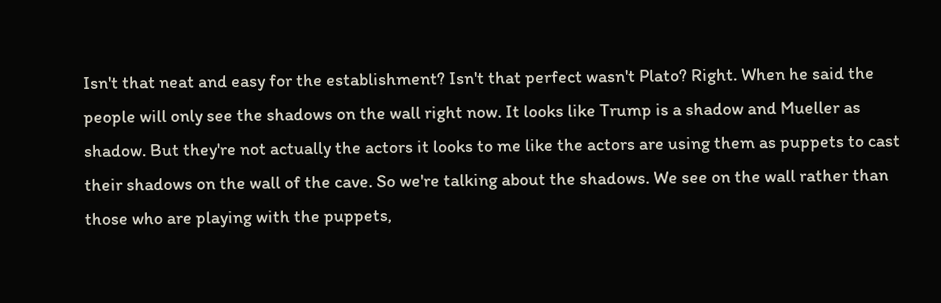Isn't that neat and easy for the establishment? Isn't that perfect wasn't Plato? Right. When he said the people will only see the shadows on the wall right now. It looks like Trump is a shadow and Mueller as shadow. But they're not actually the actors it looks to me like the actors are using them as puppets to cast their shadows on the wall of the cave. So we're talking about the shadows. We see on the wall rather than those who are playing with the puppets,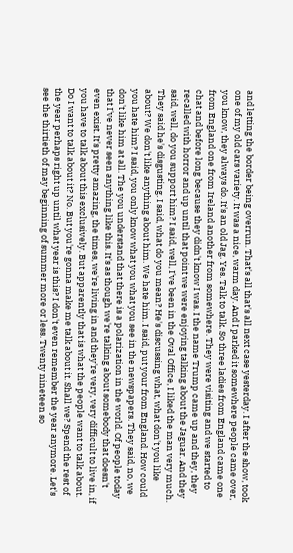and letting the border being overrun. That's all that's all next case yesterday. I after the show, took one of my old cars variety. It was a nice, warm day. And I parked it somewhere people came over, you know, they always do. It's an old Jag. Yes. Talk to talk. So three ladies from England came one from England one from Ireland another from somewhere. They were visiting and we started to chat and before long because they didn't know I was. I the name Trump came up and they, they recalled with horror and up until that point we were enjoying talking about the Jaguar. And they said, well, do you support him? I said, well, I've been in the Oval Office, I liked the man very much. They said he's disgusting. I said, what do you mean? He's discussing what, what don't you like about? We don't like anything about him. We hate him. I said, put your from England. How could you hate him? I said, you only know what you what you see in the newspapers. They said, no, we don't like him at all. The you understand that there is a polarization in the world. Of people today that I've never seen anything like this. It's as though we're talking about somebody that doesn't even exist. It's pretty amazing, the times, we're living in and they're very, very difficult to live in, if you have to talk about this exclusively. But apparently that is what the people want to talk about. Do I want to talk about it? No. But you're gonna make me talk about it. Shall we? Spend the rest of the year perhaps right up until what year is this? I don't even remember the year anymore. Let's see the thirtieth of may beginning of summer more or less. Twenty nineteen so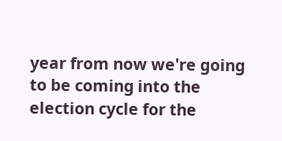year from now we're going to be coming into the election cycle for the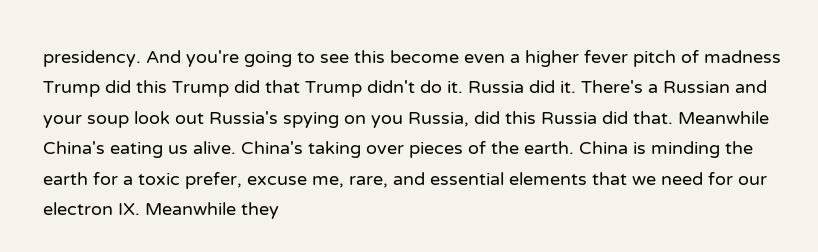presidency. And you're going to see this become even a higher fever pitch of madness Trump did this Trump did that Trump didn't do it. Russia did it. There's a Russian and your soup look out Russia's spying on you Russia, did this Russia did that. Meanwhile China's eating us alive. China's taking over pieces of the earth. China is minding the earth for a toxic prefer, excuse me, rare, and essential elements that we need for our electron IX. Meanwhile they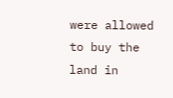were allowed to buy the land in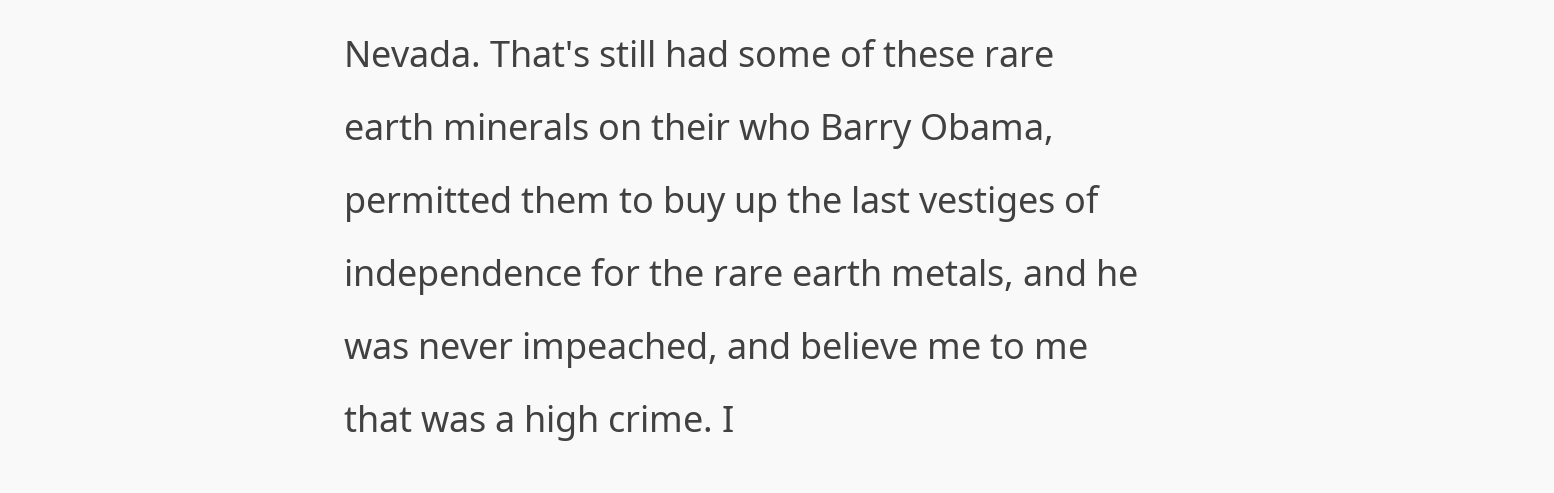Nevada. That's still had some of these rare earth minerals on their who Barry Obama, permitted them to buy up the last vestiges of independence for the rare earth metals, and he was never impeached, and believe me to me that was a high crime. I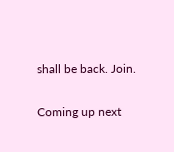shall be back. Join.

Coming up next